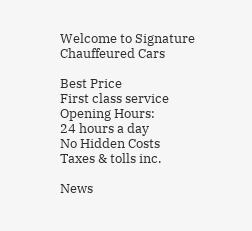Welcome to Signature Chauffeured Cars

Best Price
First class service
Opening Hours:
24 hours a day
No Hidden Costs
Taxes & tolls inc.

News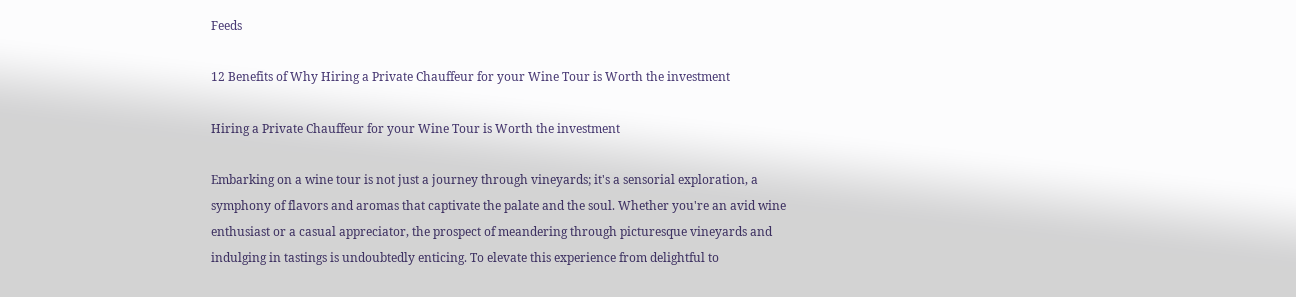Feeds

12 Benefits of Why Hiring a Private Chauffeur for your Wine Tour is Worth the investment

Hiring a Private Chauffeur for your Wine Tour is Worth the investment

Embarking on a wine tour is not just a journey through vineyards; it's a sensorial exploration, a symphony of flavors and aromas that captivate the palate and the soul. Whether you're an avid wine enthusiast or a casual appreciator, the prospect of meandering through picturesque vineyards and indulging in tastings is undoubtedly enticing. To elevate this experience from delightful to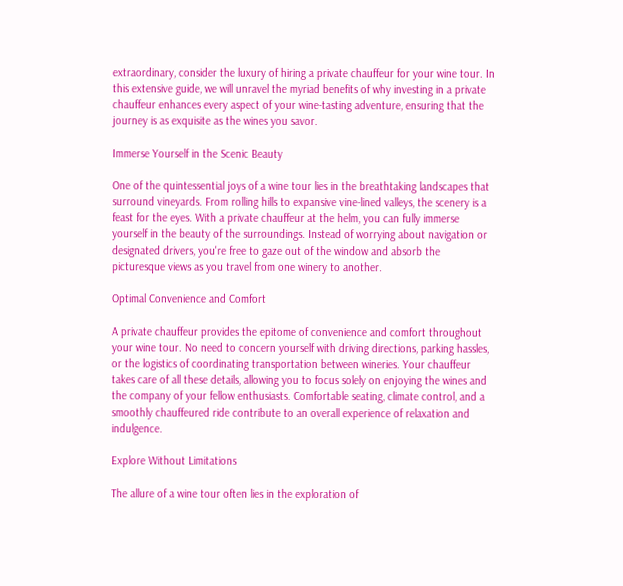extraordinary, consider the luxury of hiring a private chauffeur for your wine tour. In this extensive guide, we will unravel the myriad benefits of why investing in a private chauffeur enhances every aspect of your wine-tasting adventure, ensuring that the journey is as exquisite as the wines you savor.

Immerse Yourself in the Scenic Beauty

One of the quintessential joys of a wine tour lies in the breathtaking landscapes that surround vineyards. From rolling hills to expansive vine-lined valleys, the scenery is a feast for the eyes. With a private chauffeur at the helm, you can fully immerse yourself in the beauty of the surroundings. Instead of worrying about navigation or designated drivers, you're free to gaze out of the window and absorb the picturesque views as you travel from one winery to another.

Optimal Convenience and Comfort

A private chauffeur provides the epitome of convenience and comfort throughout your wine tour. No need to concern yourself with driving directions, parking hassles, or the logistics of coordinating transportation between wineries. Your chauffeur takes care of all these details, allowing you to focus solely on enjoying the wines and the company of your fellow enthusiasts. Comfortable seating, climate control, and a smoothly chauffeured ride contribute to an overall experience of relaxation and indulgence.

Explore Without Limitations

The allure of a wine tour often lies in the exploration of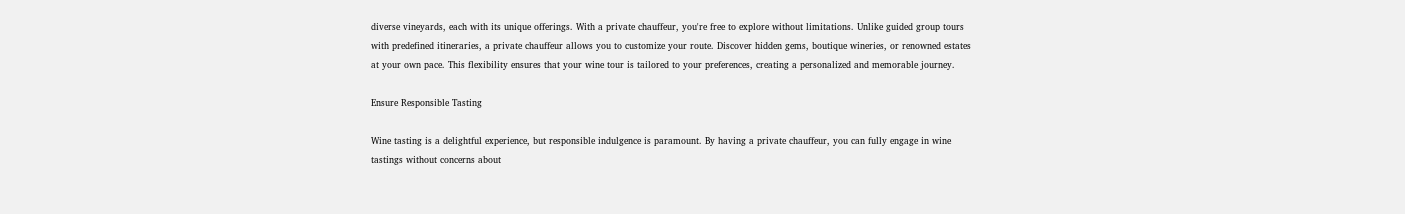diverse vineyards, each with its unique offerings. With a private chauffeur, you're free to explore without limitations. Unlike guided group tours with predefined itineraries, a private chauffeur allows you to customize your route. Discover hidden gems, boutique wineries, or renowned estates at your own pace. This flexibility ensures that your wine tour is tailored to your preferences, creating a personalized and memorable journey.

Ensure Responsible Tasting

Wine tasting is a delightful experience, but responsible indulgence is paramount. By having a private chauffeur, you can fully engage in wine tastings without concerns about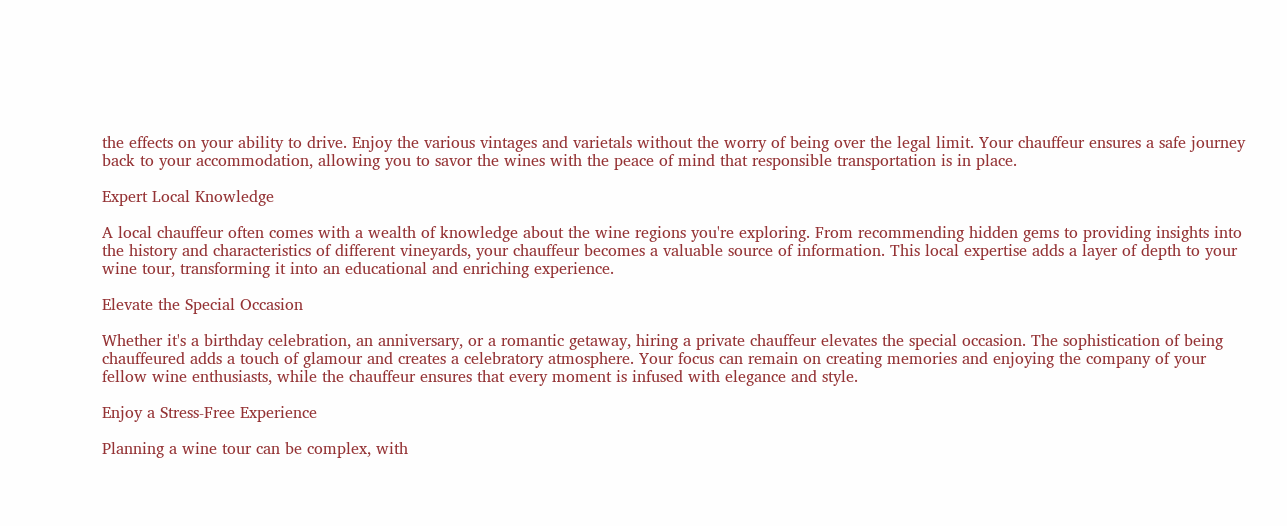the effects on your ability to drive. Enjoy the various vintages and varietals without the worry of being over the legal limit. Your chauffeur ensures a safe journey back to your accommodation, allowing you to savor the wines with the peace of mind that responsible transportation is in place.

Expert Local Knowledge

A local chauffeur often comes with a wealth of knowledge about the wine regions you're exploring. From recommending hidden gems to providing insights into the history and characteristics of different vineyards, your chauffeur becomes a valuable source of information. This local expertise adds a layer of depth to your wine tour, transforming it into an educational and enriching experience.

Elevate the Special Occasion

Whether it's a birthday celebration, an anniversary, or a romantic getaway, hiring a private chauffeur elevates the special occasion. The sophistication of being chauffeured adds a touch of glamour and creates a celebratory atmosphere. Your focus can remain on creating memories and enjoying the company of your fellow wine enthusiasts, while the chauffeur ensures that every moment is infused with elegance and style.

Enjoy a Stress-Free Experience

Planning a wine tour can be complex, with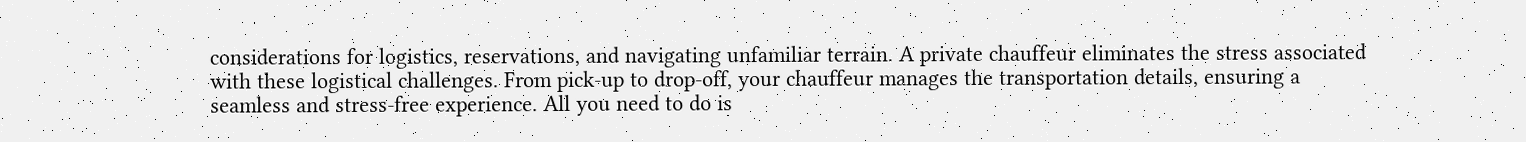considerations for logistics, reservations, and navigating unfamiliar terrain. A private chauffeur eliminates the stress associated with these logistical challenges. From pick-up to drop-off, your chauffeur manages the transportation details, ensuring a seamless and stress-free experience. All you need to do is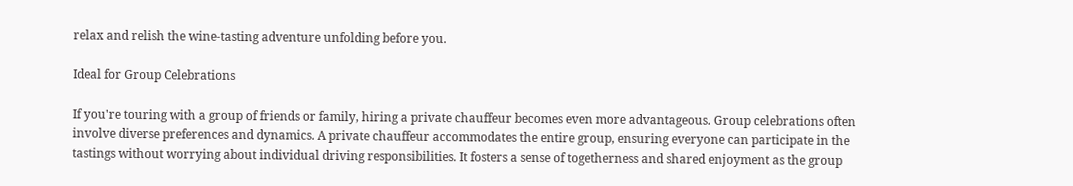relax and relish the wine-tasting adventure unfolding before you.

Ideal for Group Celebrations

If you're touring with a group of friends or family, hiring a private chauffeur becomes even more advantageous. Group celebrations often involve diverse preferences and dynamics. A private chauffeur accommodates the entire group, ensuring everyone can participate in the tastings without worrying about individual driving responsibilities. It fosters a sense of togetherness and shared enjoyment as the group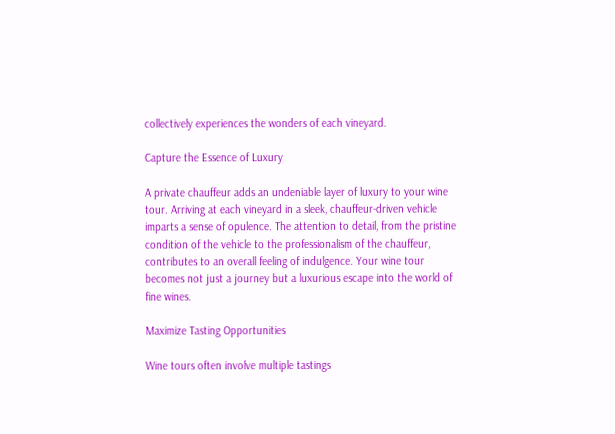collectively experiences the wonders of each vineyard.

Capture the Essence of Luxury

A private chauffeur adds an undeniable layer of luxury to your wine tour. Arriving at each vineyard in a sleek, chauffeur-driven vehicle imparts a sense of opulence. The attention to detail, from the pristine condition of the vehicle to the professionalism of the chauffeur, contributes to an overall feeling of indulgence. Your wine tour becomes not just a journey but a luxurious escape into the world of fine wines.

Maximize Tasting Opportunities

Wine tours often involve multiple tastings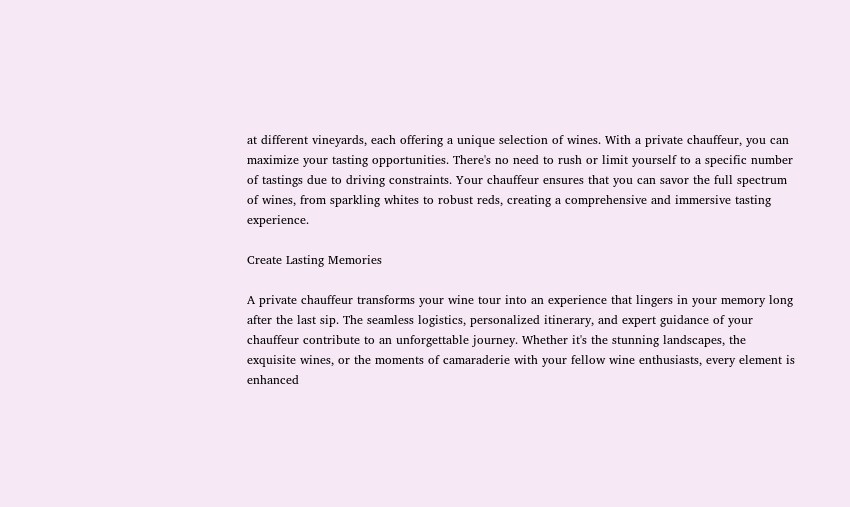at different vineyards, each offering a unique selection of wines. With a private chauffeur, you can maximize your tasting opportunities. There's no need to rush or limit yourself to a specific number of tastings due to driving constraints. Your chauffeur ensures that you can savor the full spectrum of wines, from sparkling whites to robust reds, creating a comprehensive and immersive tasting experience.

Create Lasting Memories

A private chauffeur transforms your wine tour into an experience that lingers in your memory long after the last sip. The seamless logistics, personalized itinerary, and expert guidance of your chauffeur contribute to an unforgettable journey. Whether it's the stunning landscapes, the exquisite wines, or the moments of camaraderie with your fellow wine enthusiasts, every element is enhanced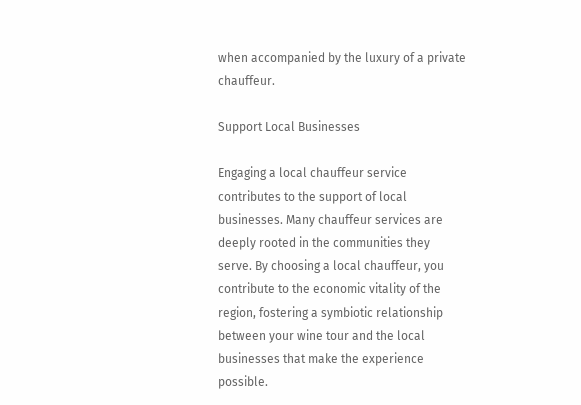when accompanied by the luxury of a private chauffeur.

Support Local Businesses

Engaging a local chauffeur service contributes to the support of local businesses. Many chauffeur services are deeply rooted in the communities they serve. By choosing a local chauffeur, you contribute to the economic vitality of the region, fostering a symbiotic relationship between your wine tour and the local businesses that make the experience possible.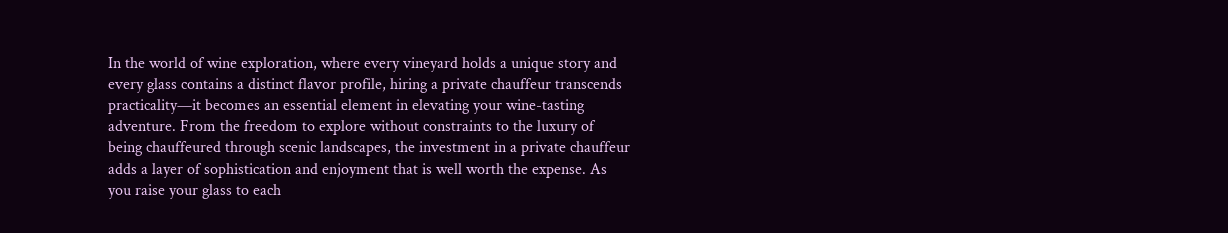In the world of wine exploration, where every vineyard holds a unique story and every glass contains a distinct flavor profile, hiring a private chauffeur transcends practicality—it becomes an essential element in elevating your wine-tasting adventure. From the freedom to explore without constraints to the luxury of being chauffeured through scenic landscapes, the investment in a private chauffeur adds a layer of sophistication and enjoyment that is well worth the expense. As you raise your glass to each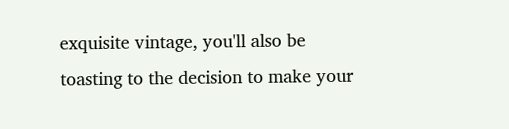exquisite vintage, you'll also be toasting to the decision to make your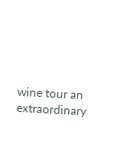wine tour an extraordinary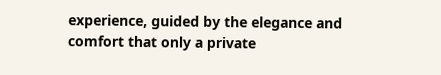experience, guided by the elegance and comfort that only a private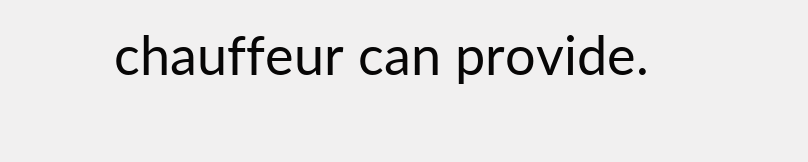chauffeur can provide.